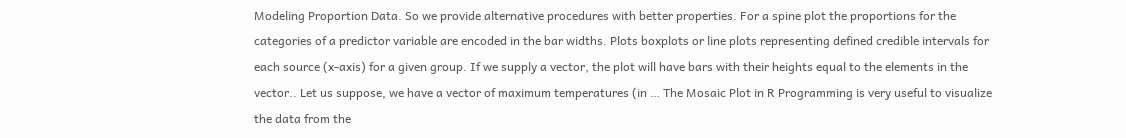Modeling Proportion Data. So we provide alternative procedures with better properties. For a spine plot the proportions for the categories of a predictor variable are encoded in the bar widths. Plots boxplots or line plots representing defined credible intervals for each source (x-axis) for a given group. If we supply a vector, the plot will have bars with their heights equal to the elements in the vector.. Let us suppose, we have a vector of maximum temperatures (in … The Mosaic Plot in R Programming is very useful to visualize the data from the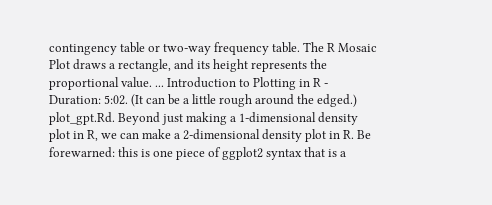contingency table or two-way frequency table. The R Mosaic Plot draws a rectangle, and its height represents the proportional value. ... Introduction to Plotting in R - Duration: 5:02. (It can be a little rough around the edged.) plot_gpt.Rd. Beyond just making a 1-dimensional density plot in R, we can make a 2-dimensional density plot in R. Be forewarned: this is one piece of ggplot2 syntax that is a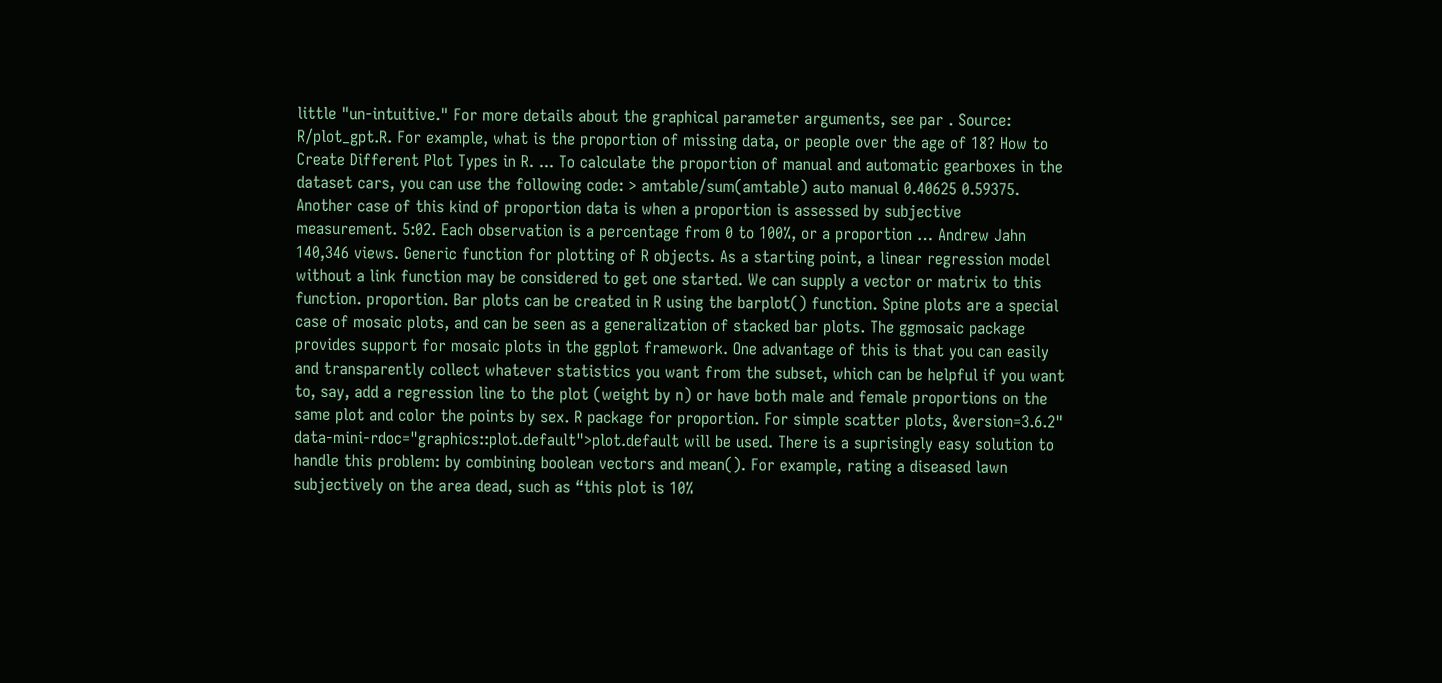little "un-intuitive." For more details about the graphical parameter arguments, see par . Source: R/plot_gpt.R. For example, what is the proportion of missing data, or people over the age of 18? How to Create Different Plot Types in R. ... To calculate the proportion of manual and automatic gearboxes in the dataset cars, you can use the following code: > amtable/sum(amtable) auto manual 0.40625 0.59375. Another case of this kind of proportion data is when a proportion is assessed by subjective measurement. 5:02. Each observation is a percentage from 0 to 100%, or a proportion … Andrew Jahn 140,346 views. Generic function for plotting of R objects. As a starting point, a linear regression model without a link function may be considered to get one started. We can supply a vector or matrix to this function. proportion. Bar plots can be created in R using the barplot() function. Spine plots are a special case of mosaic plots, and can be seen as a generalization of stacked bar plots. The ggmosaic package provides support for mosaic plots in the ggplot framework. One advantage of this is that you can easily and transparently collect whatever statistics you want from the subset, which can be helpful if you want to, say, add a regression line to the plot (weight by n) or have both male and female proportions on the same plot and color the points by sex. R package for proportion. For simple scatter plots, &version=3.6.2" data-mini-rdoc="graphics::plot.default">plot.default will be used. There is a suprisingly easy solution to handle this problem: by combining boolean vectors and mean(). For example, rating a diseased lawn subjectively on the area dead, such as “this plot is 10%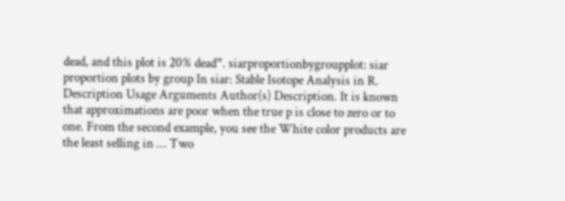dead, and this plot is 20% dead”. siarproportionbygroupplot: siar proportion plots by group In siar: Stable Isotope Analysis in R. Description Usage Arguments Author(s) Description. It is known that approximations are poor when the true p is close to zero or to one. From the second example, you see the White color products are the least selling in … Two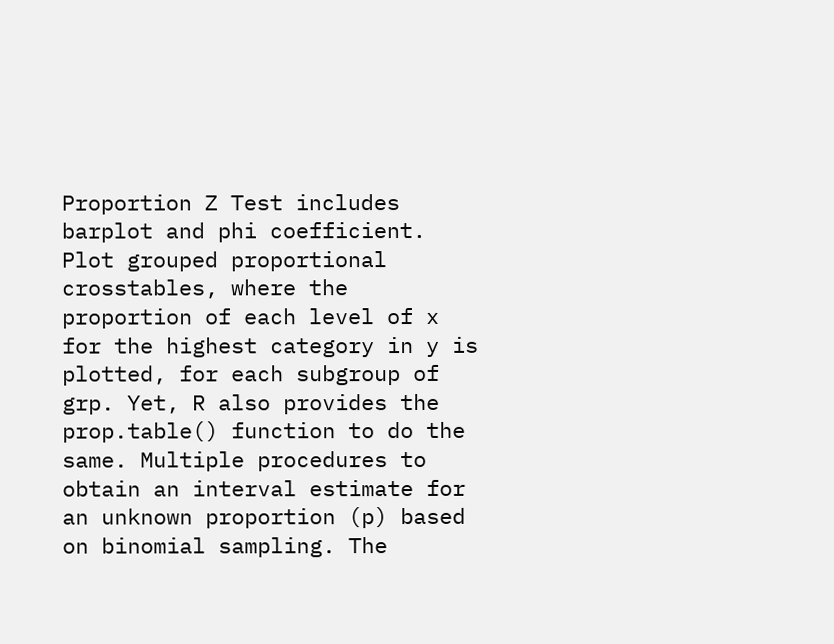Proportion Z Test includes barplot and phi coefficient. Plot grouped proportional crosstables, where the proportion of each level of x for the highest category in y is plotted, for each subgroup of grp. Yet, R also provides the prop.table() function to do the same. Multiple procedures to obtain an interval estimate for an unknown proportion (p) based on binomial sampling. The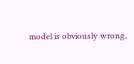model is obviously wrong,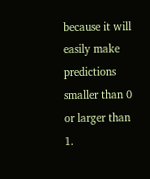because it will easily make predictions smaller than 0 or larger than 1.